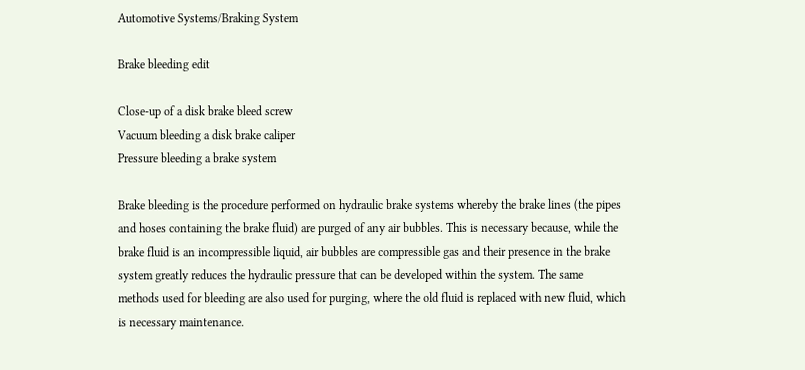Automotive Systems/Braking System

Brake bleeding edit

Close-up of a disk brake bleed screw
Vacuum bleeding a disk brake caliper
Pressure bleeding a brake system

Brake bleeding is the procedure performed on hydraulic brake systems whereby the brake lines (the pipes and hoses containing the brake fluid) are purged of any air bubbles. This is necessary because, while the brake fluid is an incompressible liquid, air bubbles are compressible gas and their presence in the brake system greatly reduces the hydraulic pressure that can be developed within the system. The same methods used for bleeding are also used for purging, where the old fluid is replaced with new fluid, which is necessary maintenance.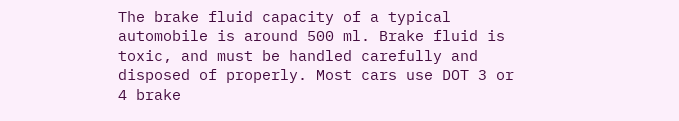The brake fluid capacity of a typical automobile is around 500 ml. Brake fluid is toxic, and must be handled carefully and disposed of properly. Most cars use DOT 3 or 4 brake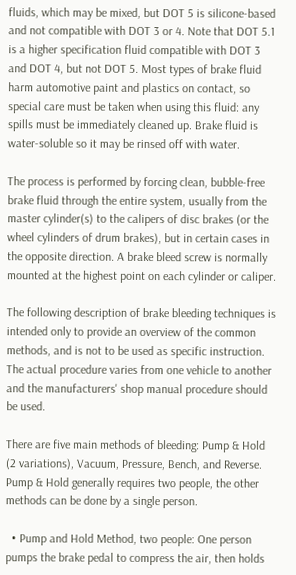fluids, which may be mixed, but DOT 5 is silicone-based and not compatible with DOT 3 or 4. Note that DOT 5.1 is a higher specification fluid compatible with DOT 3 and DOT 4, but not DOT 5. Most types of brake fluid harm automotive paint and plastics on contact, so special care must be taken when using this fluid: any spills must be immediately cleaned up. Brake fluid is water-soluble so it may be rinsed off with water.

The process is performed by forcing clean, bubble-free brake fluid through the entire system, usually from the master cylinder(s) to the calipers of disc brakes (or the wheel cylinders of drum brakes), but in certain cases in the opposite direction. A brake bleed screw is normally mounted at the highest point on each cylinder or caliper.

The following description of brake bleeding techniques is intended only to provide an overview of the common methods, and is not to be used as specific instruction. The actual procedure varies from one vehicle to another and the manufacturers' shop manual procedure should be used.

There are five main methods of bleeding: Pump & Hold (2 variations), Vacuum, Pressure, Bench, and Reverse. Pump & Hold generally requires two people, the other methods can be done by a single person.

  • Pump and Hold Method, two people: One person pumps the brake pedal to compress the air, then holds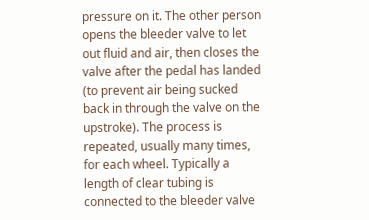pressure on it. The other person opens the bleeder valve to let out fluid and air, then closes the valve after the pedal has landed (to prevent air being sucked back in through the valve on the upstroke). The process is repeated, usually many times, for each wheel. Typically a length of clear tubing is connected to the bleeder valve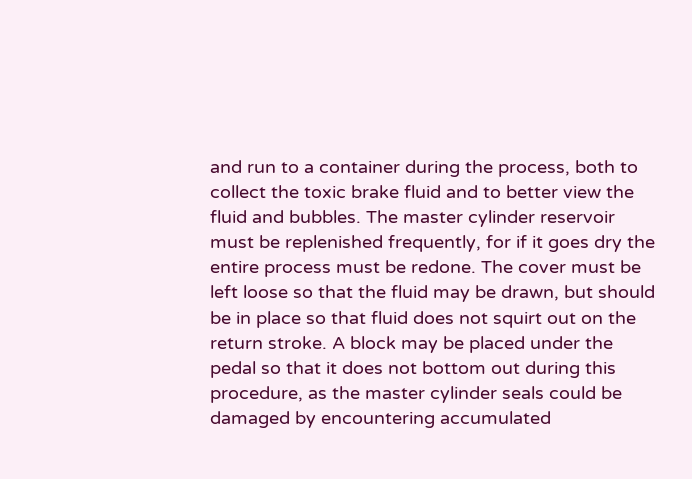and run to a container during the process, both to collect the toxic brake fluid and to better view the fluid and bubbles. The master cylinder reservoir must be replenished frequently, for if it goes dry the entire process must be redone. The cover must be left loose so that the fluid may be drawn, but should be in place so that fluid does not squirt out on the return stroke. A block may be placed under the pedal so that it does not bottom out during this procedure, as the master cylinder seals could be damaged by encountering accumulated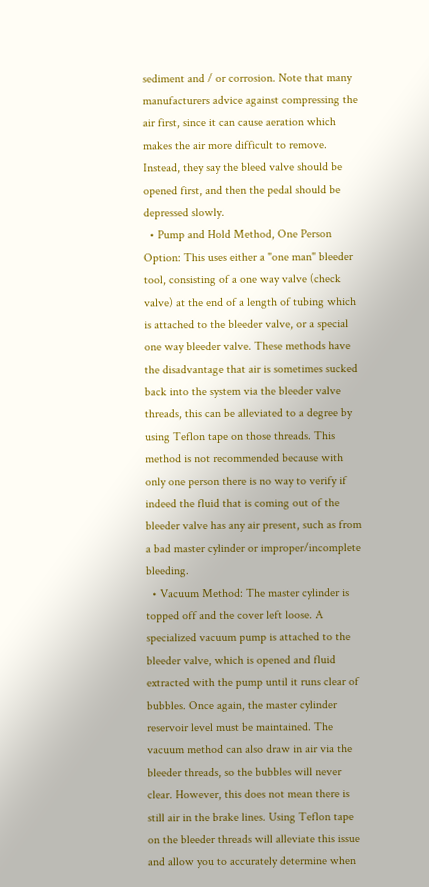sediment and / or corrosion. Note that many manufacturers advice against compressing the air first, since it can cause aeration which makes the air more difficult to remove. Instead, they say the bleed valve should be opened first, and then the pedal should be depressed slowly.
  • Pump and Hold Method, One Person Option: This uses either a "one man" bleeder tool, consisting of a one way valve (check valve) at the end of a length of tubing which is attached to the bleeder valve, or a special one way bleeder valve. These methods have the disadvantage that air is sometimes sucked back into the system via the bleeder valve threads, this can be alleviated to a degree by using Teflon tape on those threads. This method is not recommended because with only one person there is no way to verify if indeed the fluid that is coming out of the bleeder valve has any air present, such as from a bad master cylinder or improper/incomplete bleeding.
  • Vacuum Method: The master cylinder is topped off and the cover left loose. A specialized vacuum pump is attached to the bleeder valve, which is opened and fluid extracted with the pump until it runs clear of bubbles. Once again, the master cylinder reservoir level must be maintained. The vacuum method can also draw in air via the bleeder threads, so the bubbles will never clear. However, this does not mean there is still air in the brake lines. Using Teflon tape on the bleeder threads will alleviate this issue and allow you to accurately determine when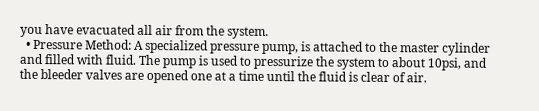you have evacuated all air from the system.
  • Pressure Method: A specialized pressure pump, is attached to the master cylinder and filled with fluid. The pump is used to pressurize the system to about 10psi, and the bleeder valves are opened one at a time until the fluid is clear of air.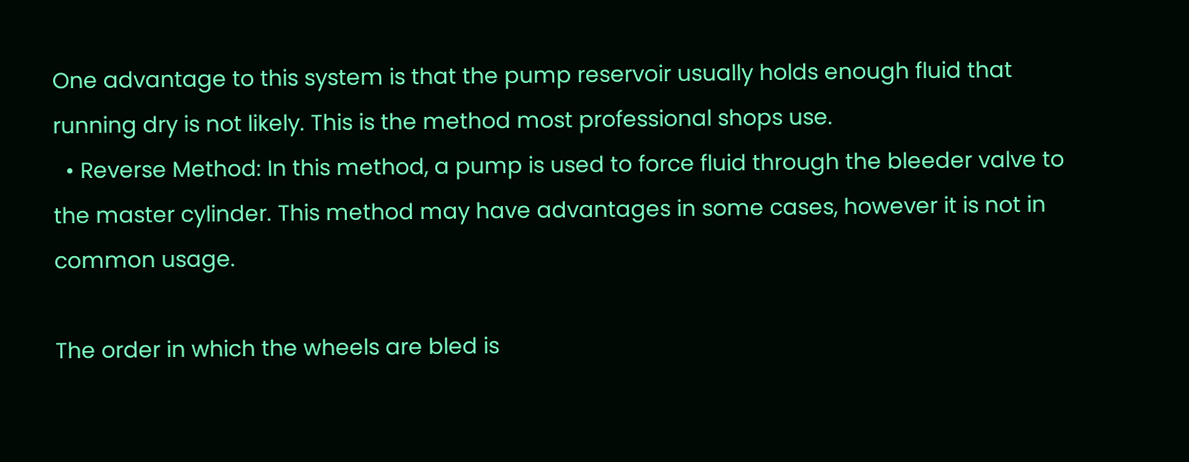One advantage to this system is that the pump reservoir usually holds enough fluid that running dry is not likely. This is the method most professional shops use.
  • Reverse Method: In this method, a pump is used to force fluid through the bleeder valve to the master cylinder. This method may have advantages in some cases, however it is not in common usage.

The order in which the wheels are bled is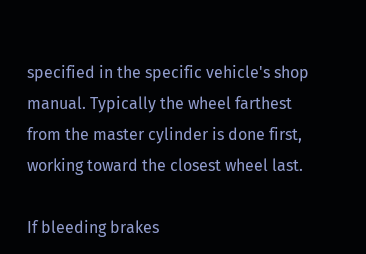specified in the specific vehicle's shop manual. Typically the wheel farthest from the master cylinder is done first, working toward the closest wheel last.

If bleeding brakes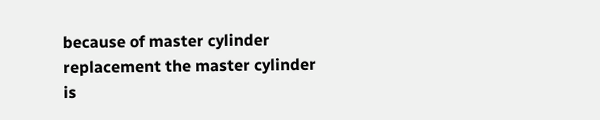because of master cylinder replacement the master cylinder is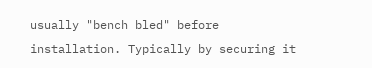usually "bench bled" before installation. Typically by securing it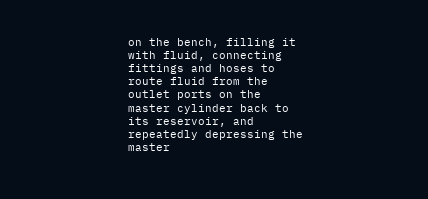on the bench, filling it with fluid, connecting fittings and hoses to route fluid from the outlet ports on the master cylinder back to its reservoir, and repeatedly depressing the master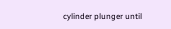cylinder plunger until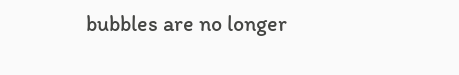bubbles are no longer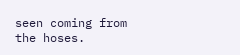seen coming from the hoses.